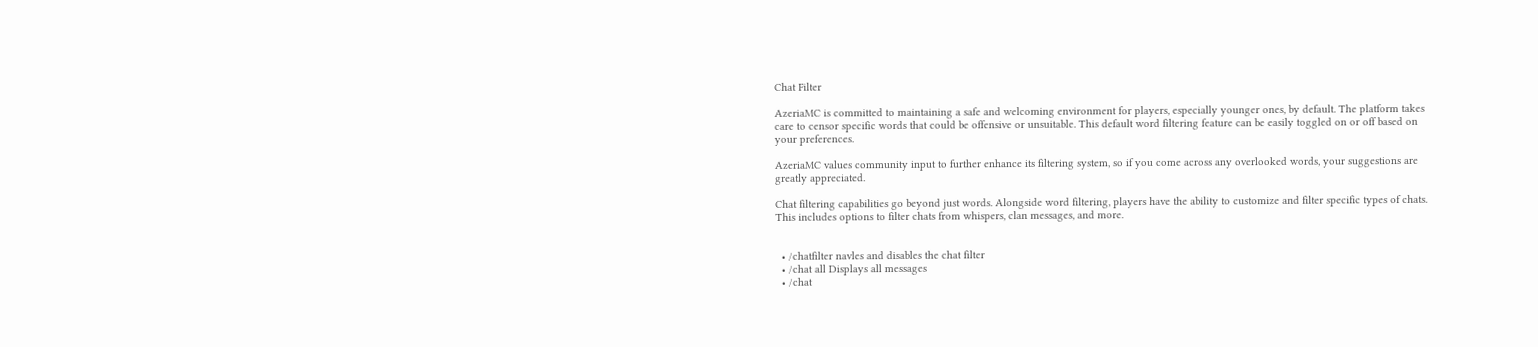Chat Filter

AzeriaMC is committed to maintaining a safe and welcoming environment for players, especially younger ones, by default. The platform takes care to censor specific words that could be offensive or unsuitable. This default word filtering feature can be easily toggled on or off based on your preferences.

AzeriaMC values community input to further enhance its filtering system, so if you come across any overlooked words, your suggestions are greatly appreciated.

Chat filtering capabilities go beyond just words. Alongside word filtering, players have the ability to customize and filter specific types of chats. This includes options to filter chats from whispers, clan messages, and more.


  • /chatfilter navles and disables the chat filter
  • /chat all Displays all messages
  • /chat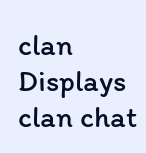clan Displays clan chat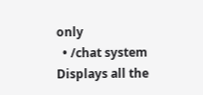only
  • /chat system Displays all the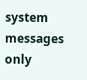system messages only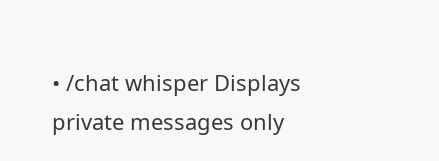• /chat whisper Displays private messages only